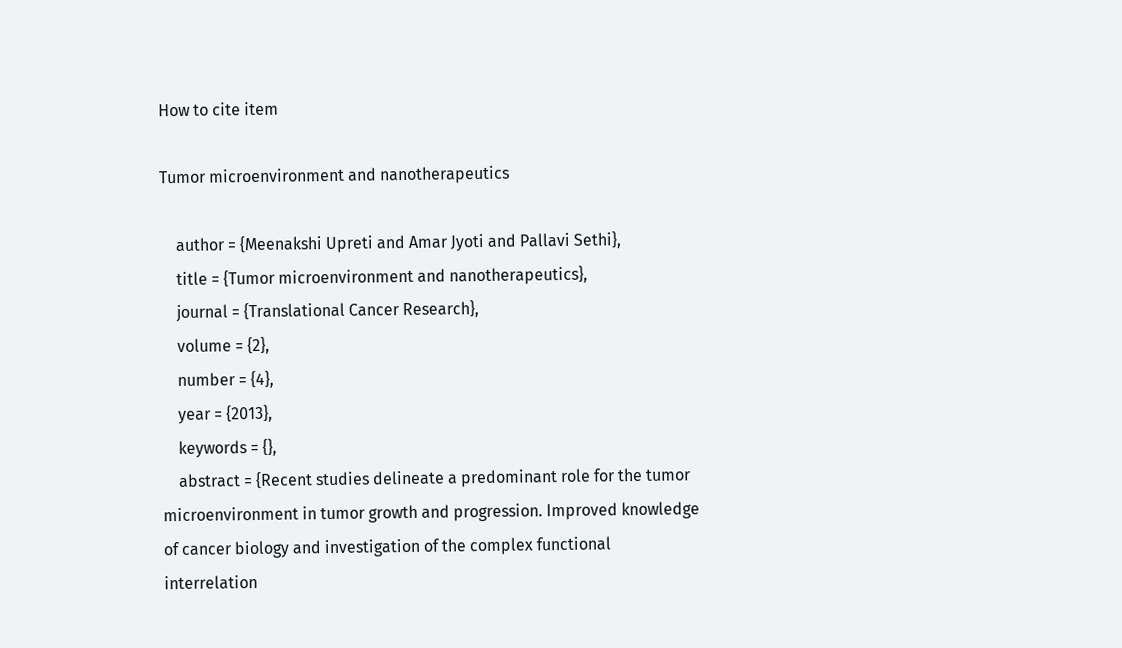How to cite item

Tumor microenvironment and nanotherapeutics

    author = {Meenakshi Upreti and Amar Jyoti and Pallavi Sethi},
    title = {Tumor microenvironment and nanotherapeutics},
    journal = {Translational Cancer Research},
    volume = {2},
    number = {4},
    year = {2013},
    keywords = {},
    abstract = {Recent studies delineate a predominant role for the tumor microenvironment in tumor growth and progression. Improved knowledge of cancer biology and investigation of the complex functional interrelation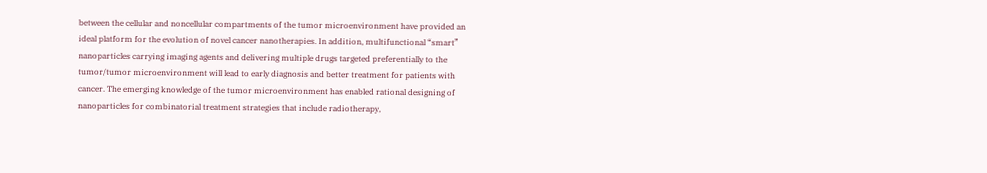between the cellular and noncellular compartments of the tumor microenvironment have provided an ideal platform for the evolution of novel cancer nanotherapies. In addition, multifunctional “smart” nanoparticles carrying imaging agents and delivering multiple drugs targeted preferentially to the tumor/tumor microenvironment will lead to early diagnosis and better treatment for patients with cancer. The emerging knowledge of the tumor microenvironment has enabled rational designing of nanoparticles for combinatorial treatment strategies that include radiotherapy,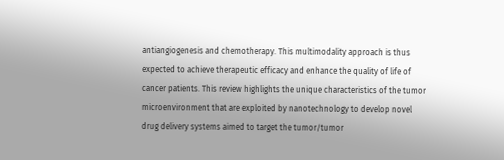antiangiogenesis and chemotherapy. This multimodality approach is thus expected to achieve therapeutic efficacy and enhance the quality of life of cancer patients. This review highlights the unique characteristics of the tumor microenvironment that are exploited by nanotechnology to develop novel drug delivery systems aimed to target the tumor/tumor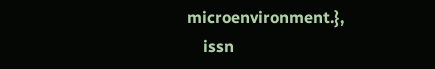microenvironment.},
    issn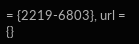= {2219-6803}, url = {}